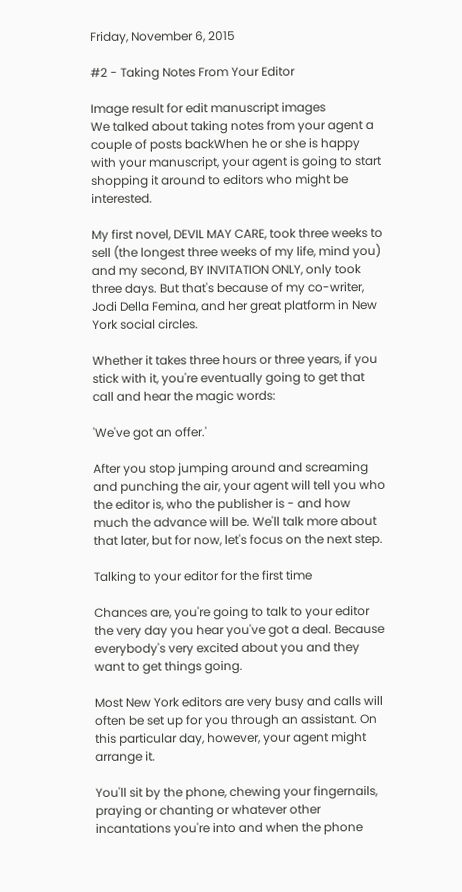Friday, November 6, 2015

#2 - Taking Notes From Your Editor

Image result for edit manuscript images
We talked about taking notes from your agent a couple of posts backWhen he or she is happy with your manuscript, your agent is going to start shopping it around to editors who might be interested.

My first novel, DEVIL MAY CARE, took three weeks to sell (the longest three weeks of my life, mind you) and my second, BY INVITATION ONLY, only took three days. But that's because of my co-writer, Jodi Della Femina, and her great platform in New York social circles.

Whether it takes three hours or three years, if you stick with it, you're eventually going to get that call and hear the magic words:

'We've got an offer.'

After you stop jumping around and screaming and punching the air, your agent will tell you who the editor is, who the publisher is - and how much the advance will be. We'll talk more about that later, but for now, let's focus on the next step.

Talking to your editor for the first time

Chances are, you're going to talk to your editor the very day you hear you've got a deal. Because everybody's very excited about you and they want to get things going.

Most New York editors are very busy and calls will often be set up for you through an assistant. On this particular day, however, your agent might arrange it.

You'll sit by the phone, chewing your fingernails, praying or chanting or whatever other incantations you're into and when the phone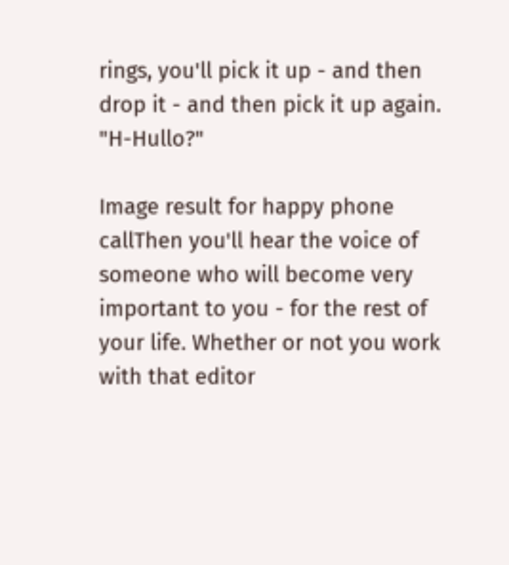rings, you'll pick it up - and then drop it - and then pick it up again. "H-Hullo?"

Image result for happy phone callThen you'll hear the voice of someone who will become very important to you - for the rest of your life. Whether or not you work with that editor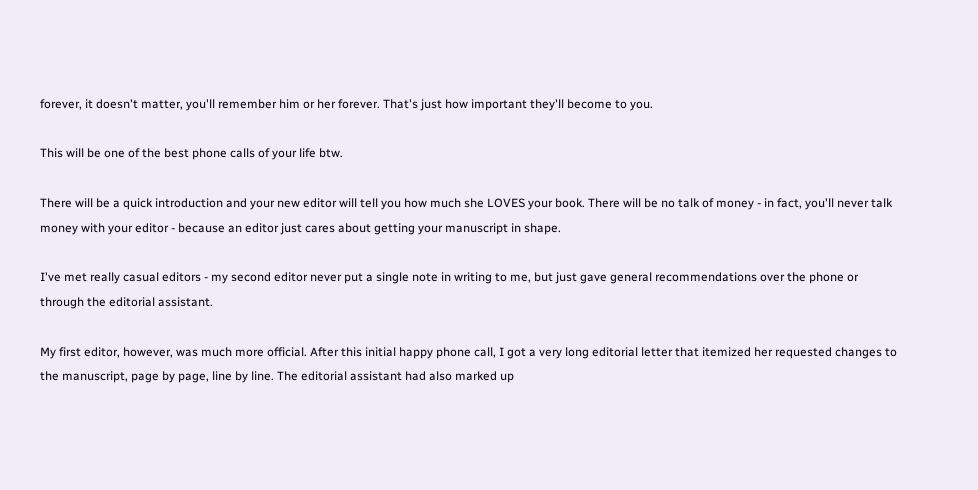forever, it doesn't matter, you'll remember him or her forever. That's just how important they'll become to you.

This will be one of the best phone calls of your life btw.

There will be a quick introduction and your new editor will tell you how much she LOVES your book. There will be no talk of money - in fact, you'll never talk money with your editor - because an editor just cares about getting your manuscript in shape.

I've met really casual editors - my second editor never put a single note in writing to me, but just gave general recommendations over the phone or through the editorial assistant.

My first editor, however, was much more official. After this initial happy phone call, I got a very long editorial letter that itemized her requested changes to the manuscript, page by page, line by line. The editorial assistant had also marked up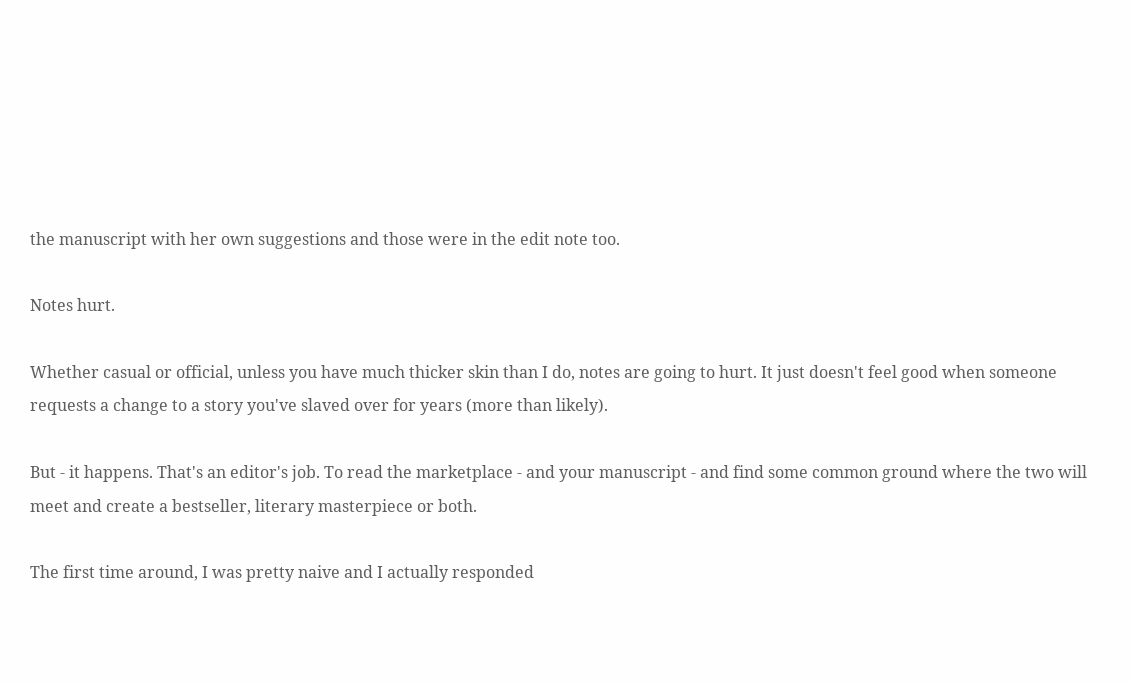the manuscript with her own suggestions and those were in the edit note too.

Notes hurt.

Whether casual or official, unless you have much thicker skin than I do, notes are going to hurt. It just doesn't feel good when someone requests a change to a story you've slaved over for years (more than likely).

But - it happens. That's an editor's job. To read the marketplace - and your manuscript - and find some common ground where the two will meet and create a bestseller, literary masterpiece or both.

The first time around, I was pretty naive and I actually responded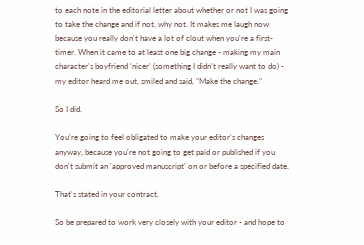to each note in the editorial letter about whether or not I was going to take the change and if not, why not. It makes me laugh now because you really don't have a lot of clout when you're a first-timer. When it came to at least one big change - making my main character's boyfriend 'nicer' (something I didn't really want to do) - my editor heard me out, smiled and said, "Make the change."

So I did.

You're going to feel obligated to make your editor's changes anyway, because you're not going to get paid or published if you don't submit an 'approved manuscript' on or before a specified date.

That's stated in your contract.

So be prepared to work very closely with your editor - and hope to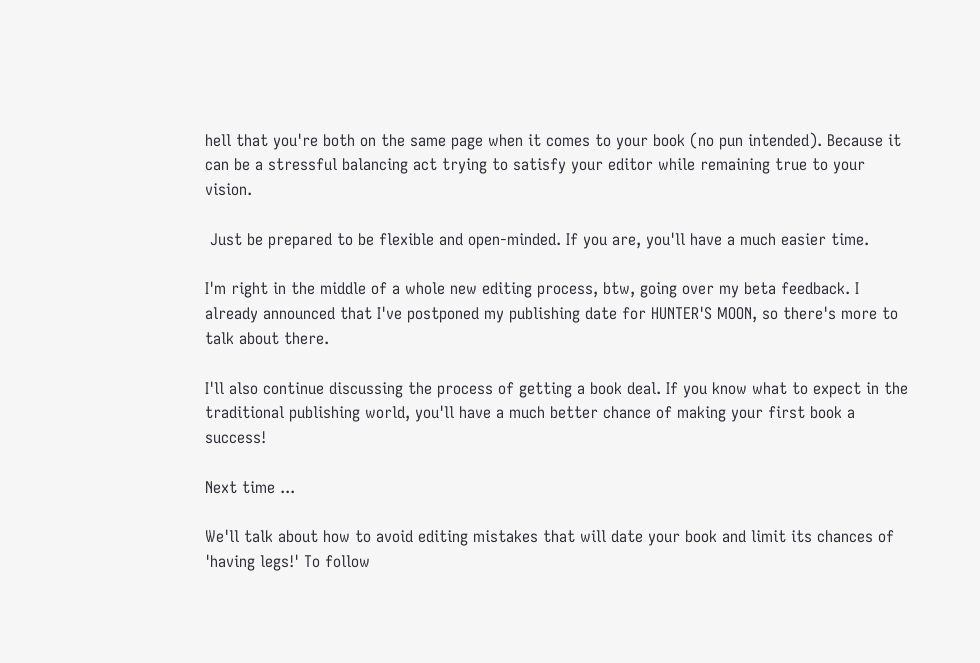hell that you're both on the same page when it comes to your book (no pun intended). Because it can be a stressful balancing act trying to satisfy your editor while remaining true to your vision.

 Just be prepared to be flexible and open-minded. If you are, you'll have a much easier time.

I'm right in the middle of a whole new editing process, btw, going over my beta feedback. I already announced that I've postponed my publishing date for HUNTER'S MOON, so there's more to talk about there.

I'll also continue discussing the process of getting a book deal. If you know what to expect in the  traditional publishing world, you'll have a much better chance of making your first book a success!

Next time ...

We'll talk about how to avoid editing mistakes that will date your book and limit its chances of 'having legs!' To follow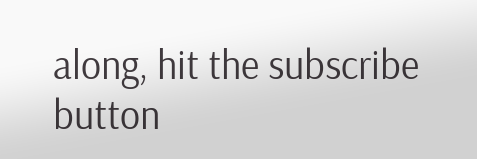along, hit the subscribe button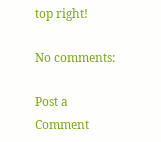top right!

No comments:

Post a Comment